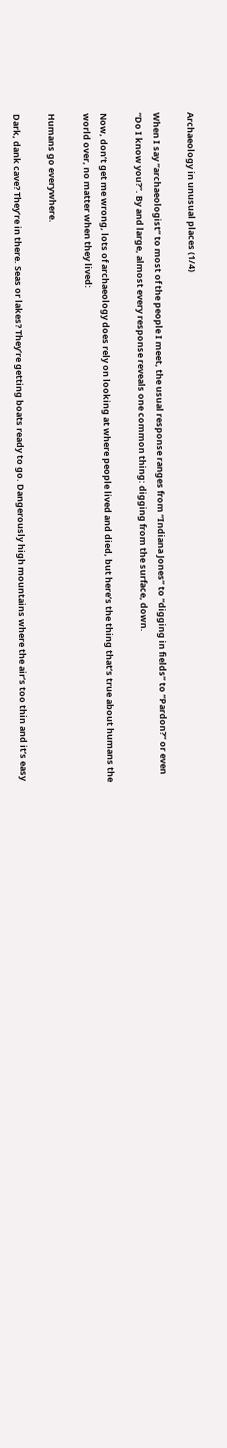Archaeology in unusual places (1/4)

When I say “archaeologist” to most of the people I meet, the usual response ranges from “Indiana Jones” to “digging in fields” to “Pardon?” or even “Do I know you?”. By and large, almost every response reveals one common thing: digging from the surface, down.

Now, don’t get me wrong, lots of archaeology does rely on looking at where people lived and died, but here’s the thing that’s true about humans the world over, no matter when they lived:

Humans go everywhere.

Dark, dank cave? They’re in there. Seas or lakes? They’re getting boats ready to go. Dangerously high mountains where the air’s too thin and it’s easy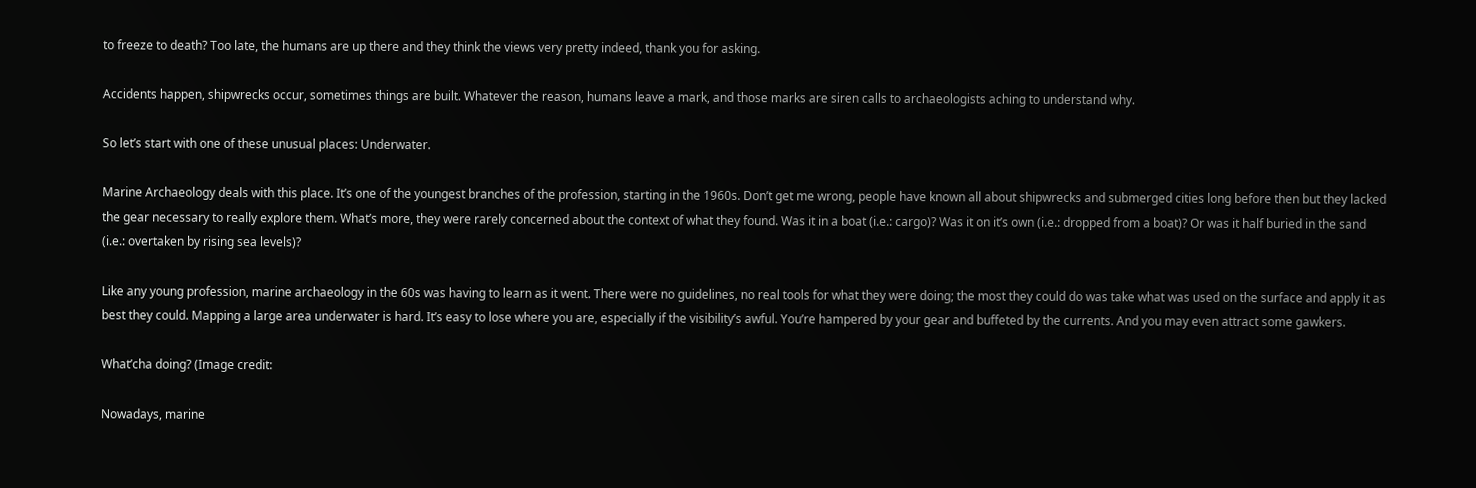to freeze to death? Too late, the humans are up there and they think the views very pretty indeed, thank you for asking.

Accidents happen, shipwrecks occur, sometimes things are built. Whatever the reason, humans leave a mark, and those marks are siren calls to archaeologists aching to understand why.

So let’s start with one of these unusual places: Underwater.

Marine Archaeology deals with this place. It’s one of the youngest branches of the profession, starting in the 1960s. Don’t get me wrong, people have known all about shipwrecks and submerged cities long before then but they lacked the gear necessary to really explore them. What’s more, they were rarely concerned about the context of what they found. Was it in a boat (i.e.: cargo)? Was it on it’s own (i.e.: dropped from a boat)? Or was it half buried in the sand (i.e.: overtaken by rising sea levels)?

Like any young profession, marine archaeology in the 60s was having to learn as it went. There were no guidelines, no real tools for what they were doing; the most they could do was take what was used on the surface and apply it as best they could. Mapping a large area underwater is hard. It’s easy to lose where you are, especially if the visibility’s awful. You’re hampered by your gear and buffeted by the currents. And you may even attract some gawkers.

What’cha doing? (Image credit:

Nowadays, marine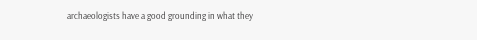archaeologists have a good grounding in what they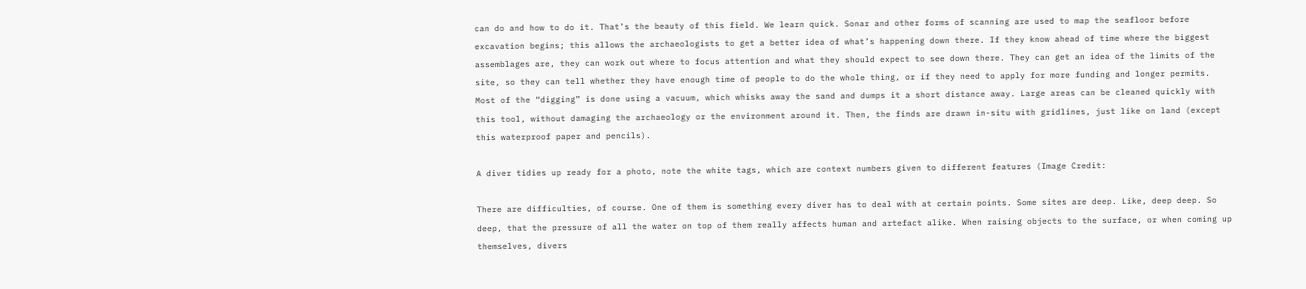can do and how to do it. That’s the beauty of this field. We learn quick. Sonar and other forms of scanning are used to map the seafloor before excavation begins; this allows the archaeologists to get a better idea of what’s happening down there. If they know ahead of time where the biggest assemblages are, they can work out where to focus attention and what they should expect to see down there. They can get an idea of the limits of the site, so they can tell whether they have enough time of people to do the whole thing, or if they need to apply for more funding and longer permits. Most of the “digging” is done using a vacuum, which whisks away the sand and dumps it a short distance away. Large areas can be cleaned quickly with this tool, without damaging the archaeology or the environment around it. Then, the finds are drawn in-situ with gridlines, just like on land (except this waterproof paper and pencils).

A diver tidies up ready for a photo, note the white tags, which are context numbers given to different features (Image Credit:

There are difficulties, of course. One of them is something every diver has to deal with at certain points. Some sites are deep. Like, deep deep. So deep, that the pressure of all the water on top of them really affects human and artefact alike. When raising objects to the surface, or when coming up themselves, divers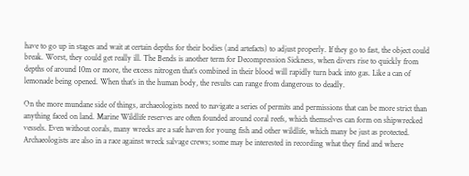have to go up in stages and wait at certain depths for their bodies (and artefacts) to adjust properly. If they go to fast, the object could break. Worst, they could get really ill. The Bends is another term for Decompression Sickness, when divers rise to quickly from depths of around 10m or more, the excess nitrogen that’s combined in their blood will rapidly turn back into gas. Like a can of lemonade being opened. When that’s in the human body, the results can range from dangerous to deadly.

On the more mundane side of things, archaeologists need to navigate a series of permits and permissions that can be more strict than anything faced on land. Marine Wildlife reserves are often founded around coral reefs, which themselves can form on shipwrecked vessels. Even without corals, many wrecks are a safe haven for young fish and other wildlife, which many be just as protected. Archaeologists are also in a race against wreck salvage crews; some may be interested in recording what they find and where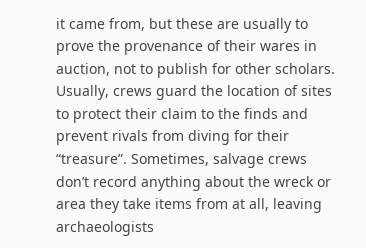it came from, but these are usually to prove the provenance of their wares in auction, not to publish for other scholars. Usually, crews guard the location of sites to protect their claim to the finds and prevent rivals from diving for their “treasure”. Sometimes, salvage crews don’t record anything about the wreck or area they take items from at all, leaving archaeologists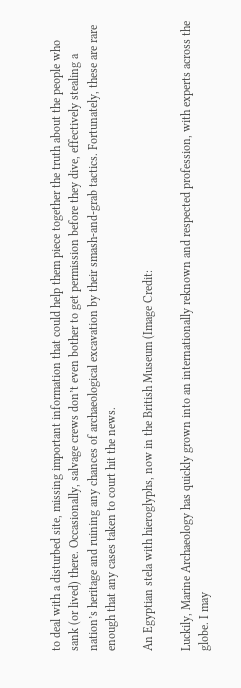to deal with a disturbed site, missing important information that could help them piece together the truth about the people who sank (or lived) there. Occasionally, salvage crews don’t even bother to get permission before they dive, effectively stealing a nation’s heritage and ruining any chances of archaeological excavation by their smash-and-grab tactics. Fortunately, these are rare enough that any cases taken to court hit the news.

An Egyptian stela with hieroglyphs, now in the British Museum (Image Credit:

Luckily, Marine Archaeology has quickly grown into an internationally reknown and respected profession, with experts across the globe. I may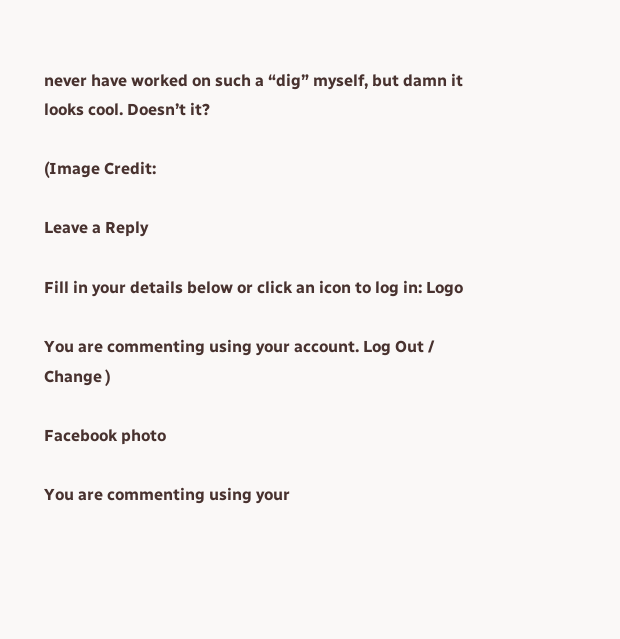never have worked on such a “dig” myself, but damn it looks cool. Doesn’t it?

(Image Credit:

Leave a Reply

Fill in your details below or click an icon to log in: Logo

You are commenting using your account. Log Out /  Change )

Facebook photo

You are commenting using your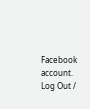Facebook account. Log Out /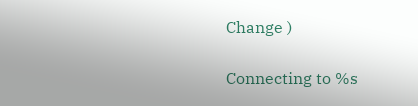Change )

Connecting to %s